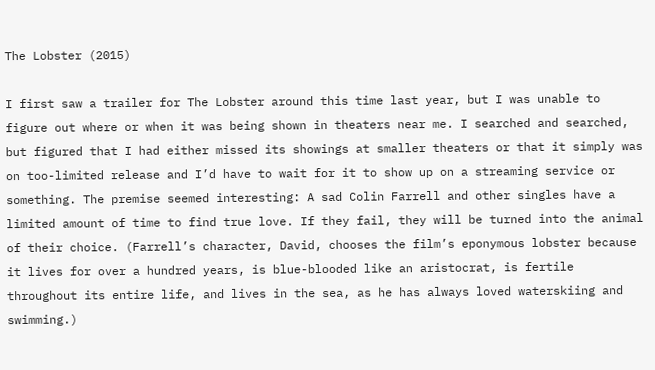The Lobster (2015)

I first saw a trailer for The Lobster around this time last year, but I was unable to figure out where or when it was being shown in theaters near me. I searched and searched, but figured that I had either missed its showings at smaller theaters or that it simply was on too-limited release and I’d have to wait for it to show up on a streaming service or something. The premise seemed interesting: A sad Colin Farrell and other singles have a limited amount of time to find true love. If they fail, they will be turned into the animal of their choice. (Farrell’s character, David, chooses the film’s eponymous lobster because it lives for over a hundred years, is blue-blooded like an aristocrat, is fertile throughout its entire life, and lives in the sea, as he has always loved waterskiing and swimming.)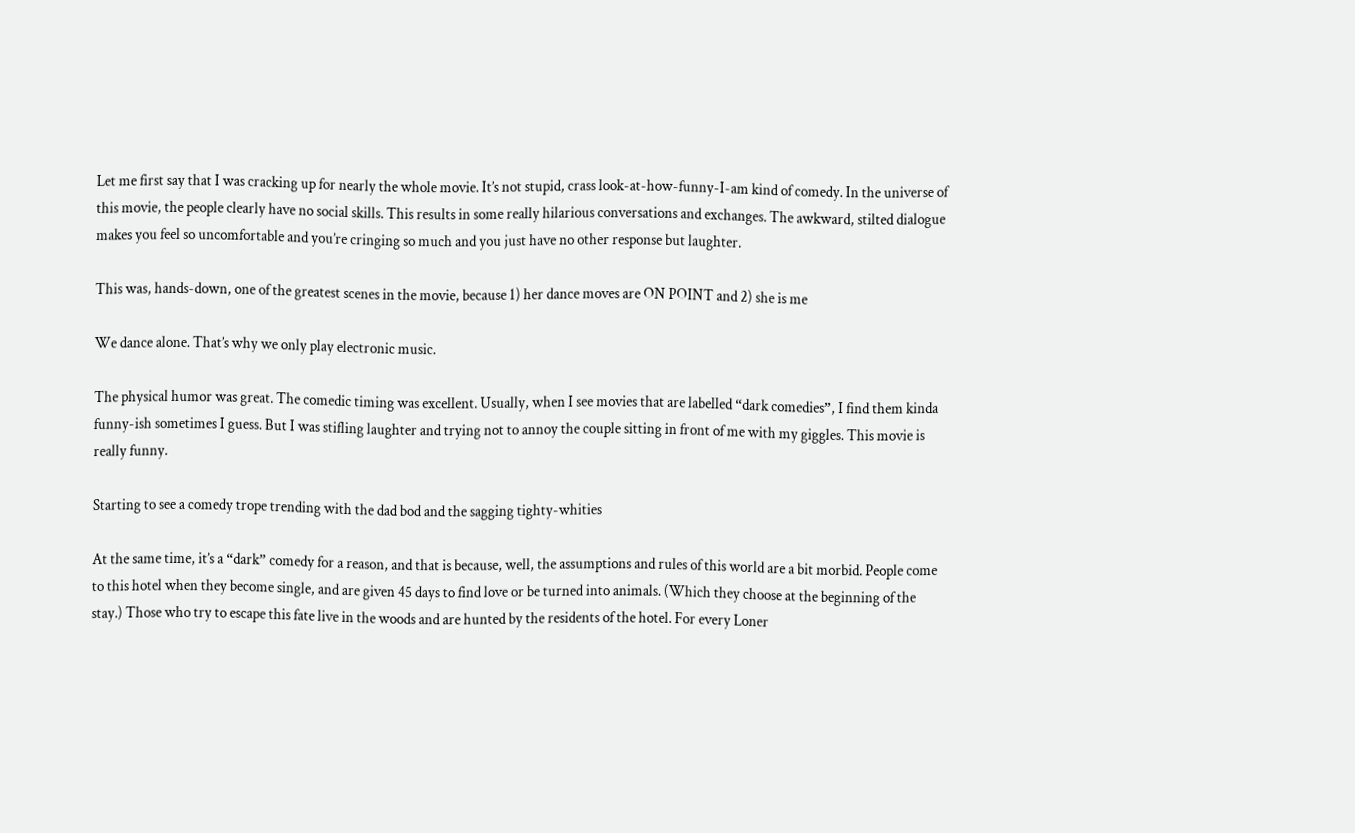Let me first say that I was cracking up for nearly the whole movie. It’s not stupid, crass look-at-how-funny-I-am kind of comedy. In the universe of this movie, the people clearly have no social skills. This results in some really hilarious conversations and exchanges. The awkward, stilted dialogue makes you feel so uncomfortable and you’re cringing so much and you just have no other response but laughter.

This was, hands-down, one of the greatest scenes in the movie, because 1) her dance moves are ON POINT and 2) she is me

We dance alone. That’s why we only play electronic music.

The physical humor was great. The comedic timing was excellent. Usually, when I see movies that are labelled “dark comedies”, I find them kinda funny-ish sometimes I guess. But I was stifling laughter and trying not to annoy the couple sitting in front of me with my giggles. This movie is really funny.

Starting to see a comedy trope trending with the dad bod and the sagging tighty-whities

At the same time, it’s a “dark” comedy for a reason, and that is because, well, the assumptions and rules of this world are a bit morbid. People come to this hotel when they become single, and are given 45 days to find love or be turned into animals. (Which they choose at the beginning of the stay.) Those who try to escape this fate live in the woods and are hunted by the residents of the hotel. For every Loner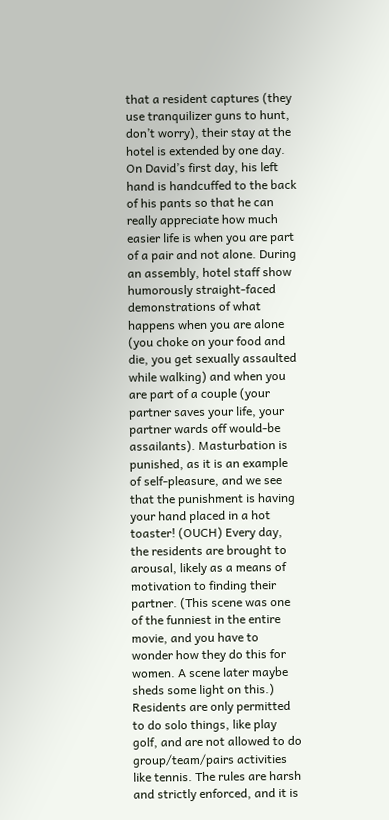that a resident captures (they use tranquilizer guns to hunt, don’t worry), their stay at the hotel is extended by one day. On David’s first day, his left hand is handcuffed to the back of his pants so that he can really appreciate how much easier life is when you are part of a pair and not alone. During an assembly, hotel staff show humorously straight-faced demonstrations of what happens when you are alone (you choke on your food and die, you get sexually assaulted while walking) and when you are part of a couple (your partner saves your life, your partner wards off would-be assailants). Masturbation is punished, as it is an example of self-pleasure, and we see that the punishment is having your hand placed in a hot toaster! (OUCH) Every day, the residents are brought to arousal, likely as a means of motivation to finding their partner. (This scene was one of the funniest in the entire movie, and you have to wonder how they do this for women. A scene later maybe sheds some light on this.) Residents are only permitted to do solo things, like play golf, and are not allowed to do group/team/pairs activities like tennis. The rules are harsh and strictly enforced, and it is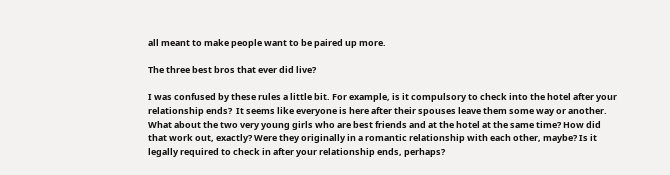all meant to make people want to be paired up more.

The three best bros that ever did live?

I was confused by these rules a little bit. For example, is it compulsory to check into the hotel after your relationship ends?  It seems like everyone is here after their spouses leave them some way or another. What about the two very young girls who are best friends and at the hotel at the same time? How did that work out, exactly? Were they originally in a romantic relationship with each other, maybe? Is it legally required to check in after your relationship ends, perhaps?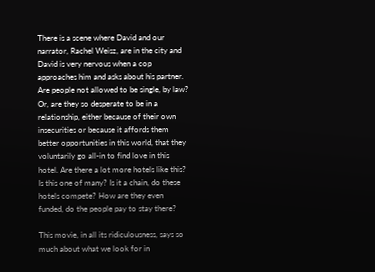There is a scene where David and our narrator, Rachel Weisz, are in the city and David is very nervous when a cop approaches him and asks about his partner. Are people not allowed to be single, by law? Or, are they so desperate to be in a relationship, either because of their own insecurities or because it affords them better opportunities in this world, that they voluntarily go all-in to find love in this hotel. Are there a lot more hotels like this? Is this one of many? Is it a chain, do these hotels compete? How are they even funded, do the people pay to stay there?

This movie, in all its ridiculousness, says so much about what we look for in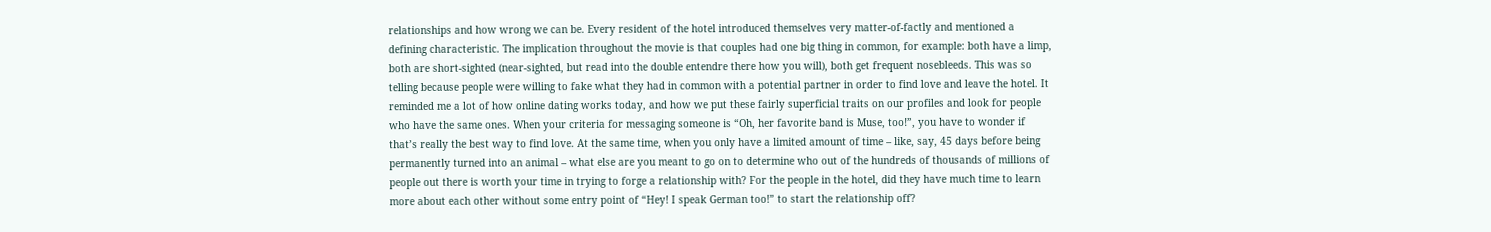relationships and how wrong we can be. Every resident of the hotel introduced themselves very matter-of-factly and mentioned a defining characteristic. The implication throughout the movie is that couples had one big thing in common, for example: both have a limp, both are short-sighted (near-sighted, but read into the double entendre there how you will), both get frequent nosebleeds. This was so telling because people were willing to fake what they had in common with a potential partner in order to find love and leave the hotel. It reminded me a lot of how online dating works today, and how we put these fairly superficial traits on our profiles and look for people who have the same ones. When your criteria for messaging someone is “Oh, her favorite band is Muse, too!”, you have to wonder if that’s really the best way to find love. At the same time, when you only have a limited amount of time – like, say, 45 days before being permanently turned into an animal – what else are you meant to go on to determine who out of the hundreds of thousands of millions of people out there is worth your time in trying to forge a relationship with? For the people in the hotel, did they have much time to learn more about each other without some entry point of “Hey! I speak German too!” to start the relationship off?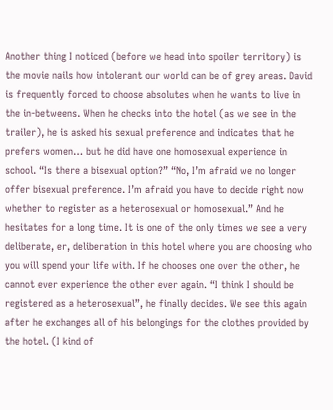Another thing I noticed (before we head into spoiler territory) is the movie nails how intolerant our world can be of grey areas. David is frequently forced to choose absolutes when he wants to live in the in-betweens. When he checks into the hotel (as we see in the trailer), he is asked his sexual preference and indicates that he prefers women… but he did have one homosexual experience in school. “Is there a bisexual option?” “No, I’m afraid we no longer offer bisexual preference. I’m afraid you have to decide right now whether to register as a heterosexual or homosexual.” And he hesitates for a long time. It is one of the only times we see a very deliberate, er, deliberation in this hotel where you are choosing who you will spend your life with. If he chooses one over the other, he cannot ever experience the other ever again. “I think I should be registered as a heterosexual”, he finally decides. We see this again after he exchanges all of his belongings for the clothes provided by the hotel. (I kind of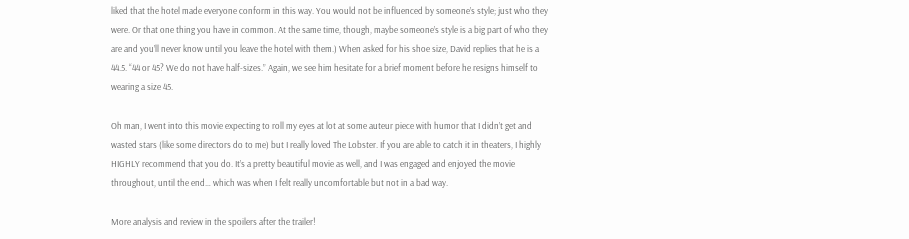liked that the hotel made everyone conform in this way. You would not be influenced by someone’s style; just who they were. Or that one thing you have in common. At the same time, though, maybe someone’s style is a big part of who they are and you’ll never know until you leave the hotel with them.) When asked for his shoe size, David replies that he is a 44.5. “44 or 45? We do not have half-sizes.” Again, we see him hesitate for a brief moment before he resigns himself to wearing a size 45.

Oh man, I went into this movie expecting to roll my eyes at lot at some auteur piece with humor that I didn’t get and wasted stars (like some directors do to me) but I really loved The Lobster. If you are able to catch it in theaters, I highly HIGHLY recommend that you do. It’s a pretty beautiful movie as well, and I was engaged and enjoyed the movie throughout, until the end… which was when I felt really uncomfortable but not in a bad way.

More analysis and review in the spoilers after the trailer!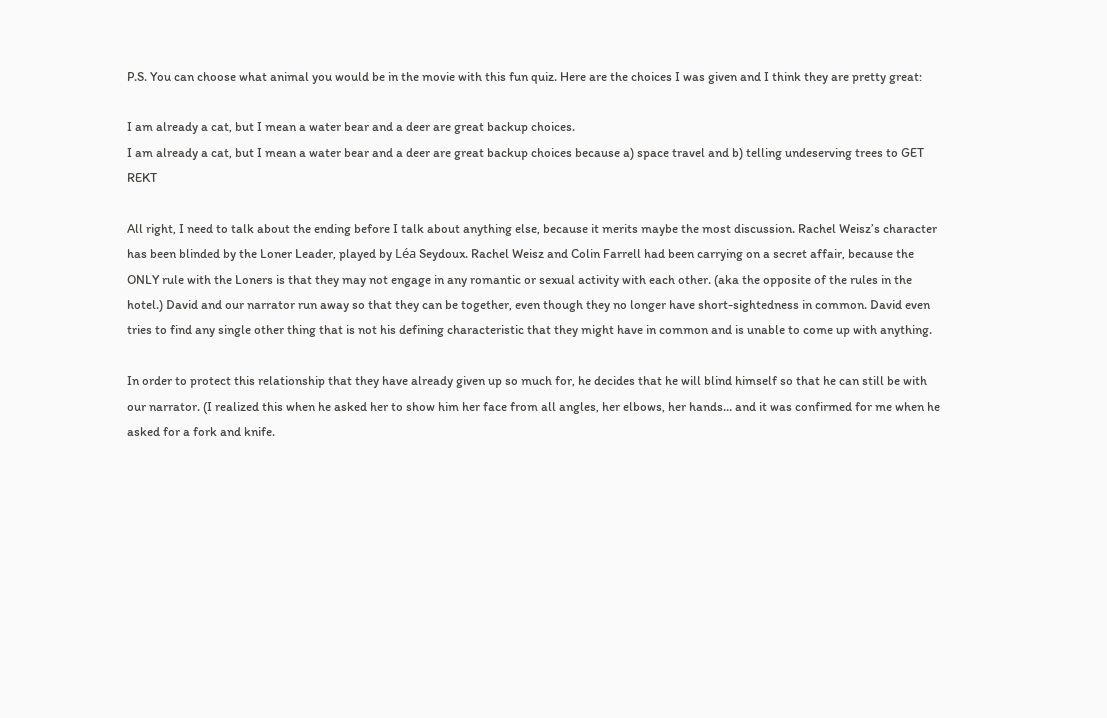P.S. You can choose what animal you would be in the movie with this fun quiz. Here are the choices I was given and I think they are pretty great:

I am already a cat, but I mean a water bear and a deer are great backup choices.
I am already a cat, but I mean a water bear and a deer are great backup choices because a) space travel and b) telling undeserving trees to GET REKT

All right, I need to talk about the ending before I talk about anything else, because it merits maybe the most discussion. Rachel Weisz’s character has been blinded by the Loner Leader, played by Léa Seydoux. Rachel Weisz and Colin Farrell had been carrying on a secret affair, because the ONLY rule with the Loners is that they may not engage in any romantic or sexual activity with each other. (aka the opposite of the rules in the hotel.) David and our narrator run away so that they can be together, even though they no longer have short-sightedness in common. David even tries to find any single other thing that is not his defining characteristic that they might have in common and is unable to come up with anything.

In order to protect this relationship that they have already given up so much for, he decides that he will blind himself so that he can still be with our narrator. (I realized this when he asked her to show him her face from all angles, her elbows, her hands… and it was confirmed for me when he asked for a fork and knife.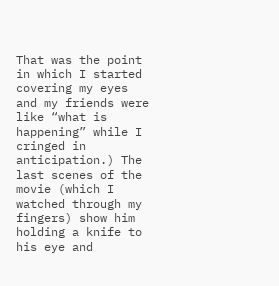That was the point in which I started covering my eyes and my friends were like “what is happening” while I cringed in anticipation.) The last scenes of the movie (which I watched through my fingers) show him holding a knife to his eye and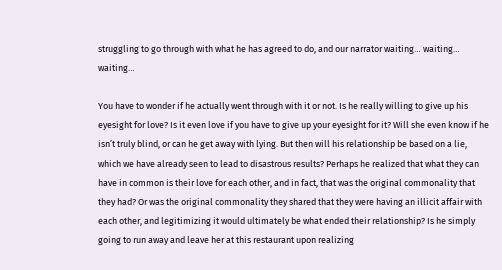struggling to go through with what he has agreed to do, and our narrator waiting… waiting… waiting…

You have to wonder if he actually went through with it or not. Is he really willing to give up his eyesight for love? Is it even love if you have to give up your eyesight for it? Will she even know if he isn’t truly blind, or can he get away with lying. But then will his relationship be based on a lie, which we have already seen to lead to disastrous results? Perhaps he realized that what they can have in common is their love for each other, and in fact, that was the original commonality that they had? Or was the original commonality they shared that they were having an illicit affair with each other, and legitimizing it would ultimately be what ended their relationship? Is he simply going to run away and leave her at this restaurant upon realizing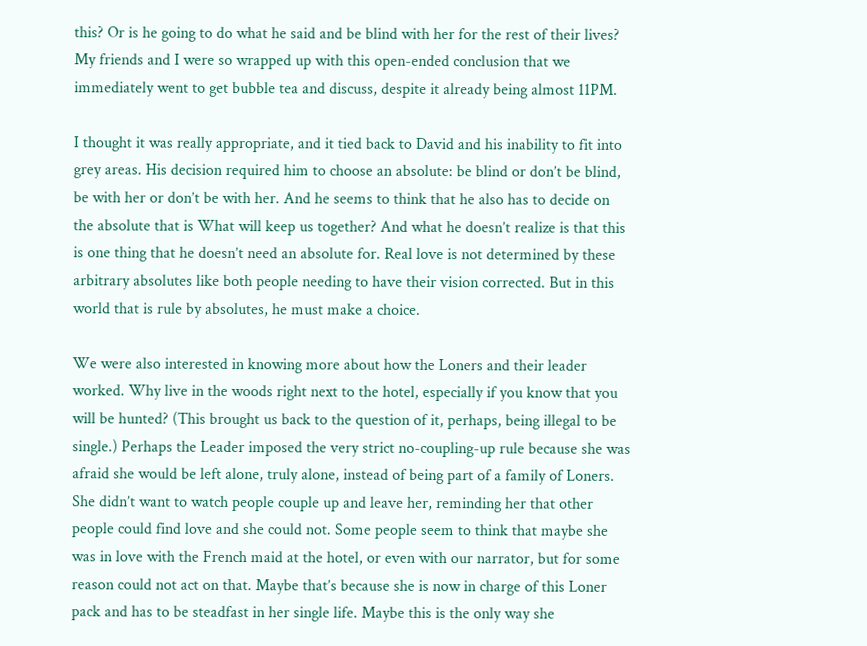this? Or is he going to do what he said and be blind with her for the rest of their lives? My friends and I were so wrapped up with this open-ended conclusion that we immediately went to get bubble tea and discuss, despite it already being almost 11PM.

I thought it was really appropriate, and it tied back to David and his inability to fit into grey areas. His decision required him to choose an absolute: be blind or don’t be blind, be with her or don’t be with her. And he seems to think that he also has to decide on the absolute that is What will keep us together? And what he doesn’t realize is that this is one thing that he doesn’t need an absolute for. Real love is not determined by these arbitrary absolutes like both people needing to have their vision corrected. But in this world that is rule by absolutes, he must make a choice.

We were also interested in knowing more about how the Loners and their leader worked. Why live in the woods right next to the hotel, especially if you know that you will be hunted? (This brought us back to the question of it, perhaps, being illegal to be single.) Perhaps the Leader imposed the very strict no-coupling-up rule because she was afraid she would be left alone, truly alone, instead of being part of a family of Loners. She didn’t want to watch people couple up and leave her, reminding her that other people could find love and she could not. Some people seem to think that maybe she was in love with the French maid at the hotel, or even with our narrator, but for some reason could not act on that. Maybe that’s because she is now in charge of this Loner pack and has to be steadfast in her single life. Maybe this is the only way she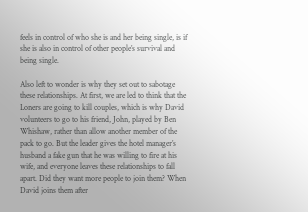feels in control of who she is and her being single, is if she is also in control of other people’s survival and being single.

Also left to wonder is why they set out to sabotage these relationships. At first, we are led to think that the Loners are going to kill couples, which is why David volunteers to go to his friend, John, played by Ben Whishaw, rather than allow another member of the pack to go. But the leader gives the hotel manager’s husband a fake gun that he was willing to fire at his wife, and everyone leaves these relationships to fall apart. Did they want more people to join them? When David joins them after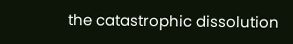the catastrophic dissolution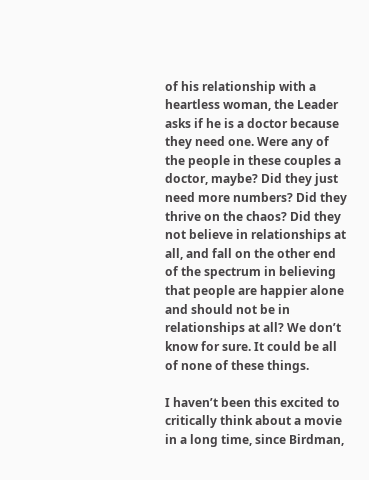of his relationship with a heartless woman, the Leader asks if he is a doctor because they need one. Were any of the people in these couples a doctor, maybe? Did they just need more numbers? Did they thrive on the chaos? Did they not believe in relationships at all, and fall on the other end of the spectrum in believing that people are happier alone and should not be in relationships at all? We don’t know for sure. It could be all of none of these things.

I haven’t been this excited to critically think about a movie in a long time, since Birdman,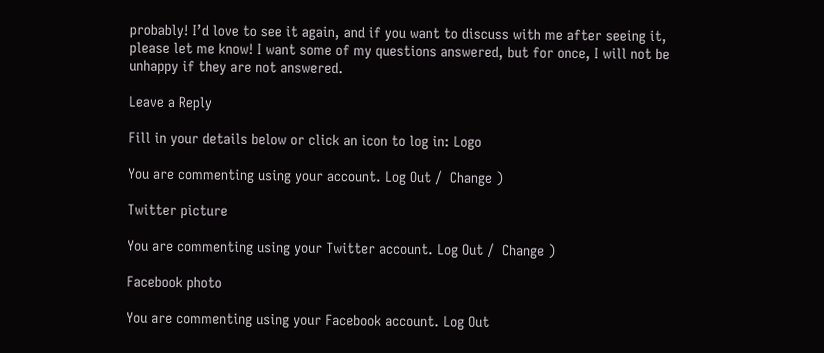probably! I’d love to see it again, and if you want to discuss with me after seeing it, please let me know! I want some of my questions answered, but for once, I will not be unhappy if they are not answered.

Leave a Reply

Fill in your details below or click an icon to log in: Logo

You are commenting using your account. Log Out /  Change )

Twitter picture

You are commenting using your Twitter account. Log Out /  Change )

Facebook photo

You are commenting using your Facebook account. Log Out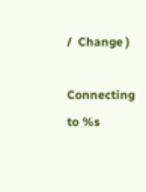/  Change )

Connecting to %s